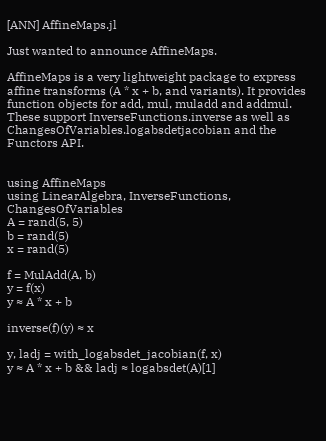[ANN] AffineMaps.jl

Just wanted to announce AffineMaps.

AffineMaps is a very lightweight package to express affine transforms (A * x + b, and variants). It provides function objects for add, mul, muladd and addmul. These support InverseFunctions.inverse as well as ChangesOfVariables.logabsdetjacobian and the Functors API.


using AffineMaps
using LinearAlgebra, InverseFunctions, ChangesOfVariables
A = rand(5, 5)
b = rand(5)
x = rand(5)

f = MulAdd(A, b)
y = f(x)
y ≈ A * x + b

inverse(f)(y) ≈ x

y, ladj = with_logabsdet_jacobian(f, x)
y ≈ A * x + b && ladj ≈ logabsdet(A)[1]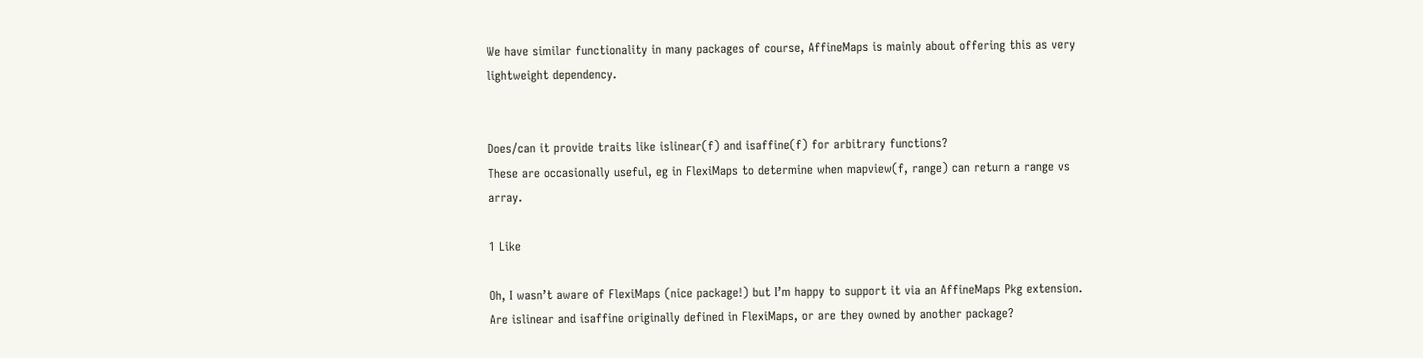We have similar functionality in many packages of course, AffineMaps is mainly about offering this as very lightweight dependency.


Does/can it provide traits like islinear(f) and isaffine(f) for arbitrary functions?
These are occasionally useful, eg in FlexiMaps to determine when mapview(f, range) can return a range vs array.

1 Like

Oh, I wasn’t aware of FlexiMaps (nice package!) but I’m happy to support it via an AffineMaps Pkg extension. Are islinear and isaffine originally defined in FlexiMaps, or are they owned by another package?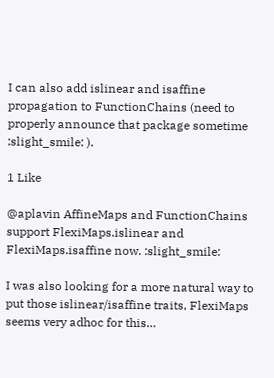I can also add islinear and isaffine propagation to FunctionChains (need to properly announce that package sometime :slight_smile: ).

1 Like

@aplavin AffineMaps and FunctionChains support FlexiMaps.islinear and FlexiMaps.isaffine now. :slight_smile:

I was also looking for a more natural way to put those islinear/isaffine traits, FlexiMaps seems very adhoc for this…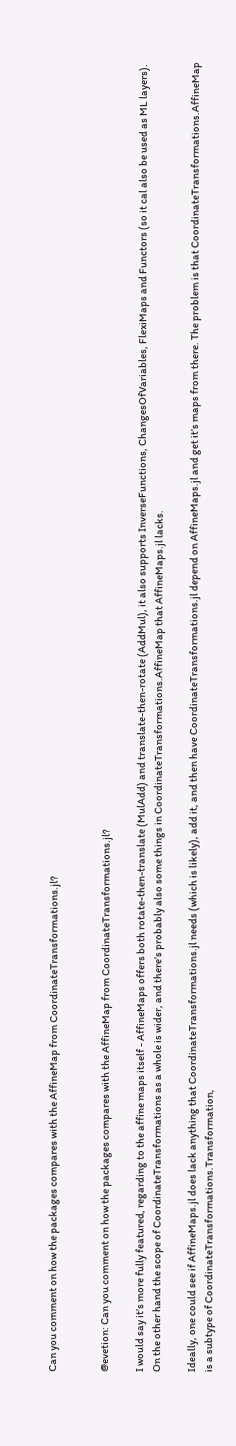Can you comment on how the packages compares with the AffineMap from CoordinateTransformations.jl?


@evetion: Can you comment on how the packages compares with the AffineMap from CoordinateTransformations.jl?

I would say it’s more fully featured, regarding to the affine maps itself - AffineMaps offers both rotate-then-translate (MulAdd) and translate-then-rotate (AddMul), it also supports InverseFunctions, ChangesOfVariables, FlexiMaps and Functors (so it cal also be used as ML layers). On the other hand the scope of CoordinateTransformations as a whole is wider, and there’s probably also some things in CoordinateTransformations.AffineMap that AffineMaps.jl lacks.

Ideally, one could see if AffineMaps.jl does lack anything that CoordinateTransformations.jl needs (which is likely), add it, and then have CoordinateTransformations.jl depend on AffineMaps.jl and get it’s maps from there. The problem is that CoordinateTransformations.AffineMap is a subtype of CoordinateTransformations.Transformation,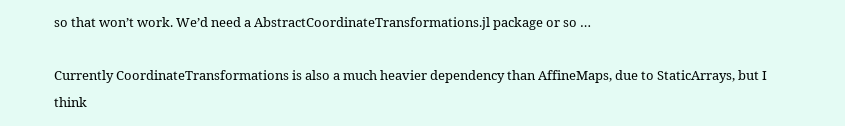so that won’t work. We’d need a AbstractCoordinateTransformations.jl package or so …

Currently CoordinateTransformations is also a much heavier dependency than AffineMaps, due to StaticArrays, but I think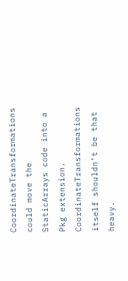CoordinateTransformations could move the StaticArrays code into a Pkg extension. CoordinateTransformations itself shouldn’t be that heavy.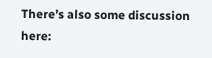There’s also some discussion here: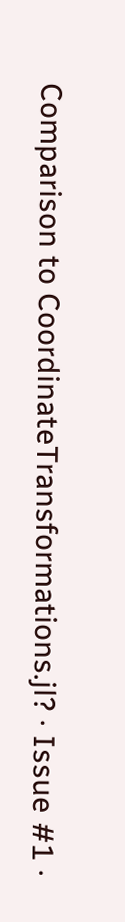Comparison to CoordinateTransformations.jl? · Issue #1 ·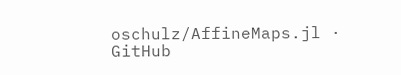oschulz/AffineMaps.jl · GitHub